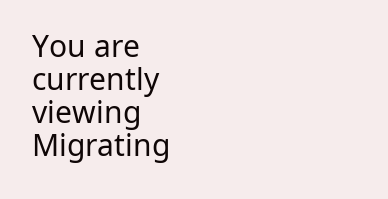You are currently viewing Migrating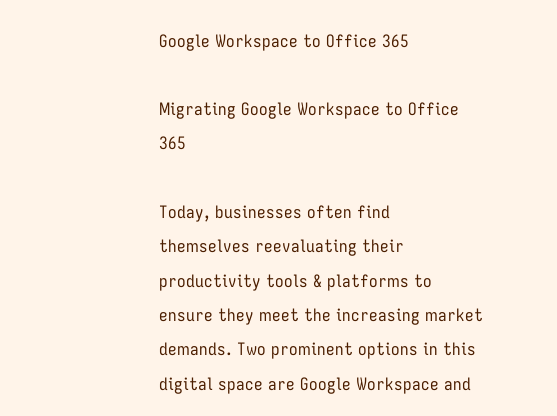Google Workspace to Office 365

Migrating Google Workspace to Office 365

Today, businesses often find themselves reevaluating their productivity tools & platforms to ensure they meet the increasing market demands. Two prominent options in this digital space are Google Workspace and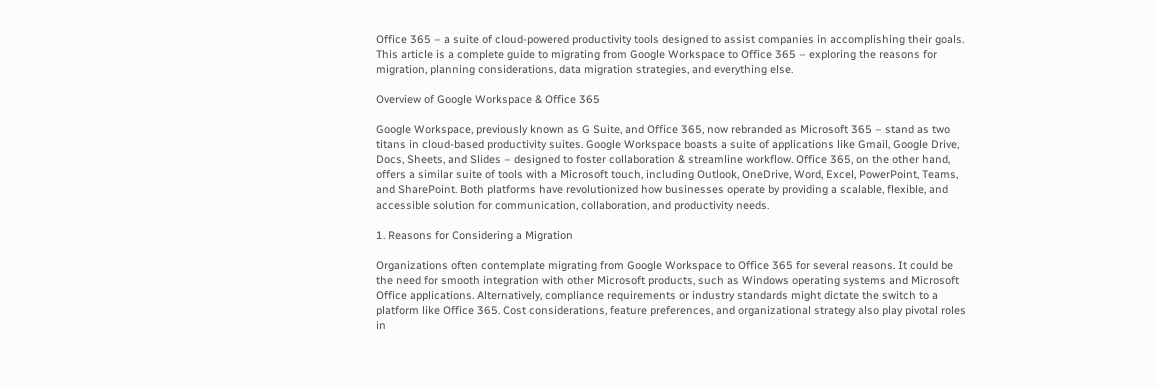Office 365 – a suite of cloud-powered productivity tools designed to assist companies in accomplishing their goals. This article is a complete guide to migrating from Google Workspace to Office 365 – exploring the reasons for migration, planning considerations, data migration strategies, and everything else.

Overview of Google Workspace & Office 365

Google Workspace, previously known as G Suite, and Office 365, now rebranded as Microsoft 365 – stand as two titans in cloud-based productivity suites. Google Workspace boasts a suite of applications like Gmail, Google Drive, Docs, Sheets, and Slides – designed to foster collaboration & streamline workflow. Office 365, on the other hand, offers a similar suite of tools with a Microsoft touch, including Outlook, OneDrive, Word, Excel, PowerPoint, Teams, and SharePoint. Both platforms have revolutionized how businesses operate by providing a scalable, flexible, and accessible solution for communication, collaboration, and productivity needs.

1. Reasons for Considering a Migration

Organizations often contemplate migrating from Google Workspace to Office 365 for several reasons. It could be the need for smooth integration with other Microsoft products, such as Windows operating systems and Microsoft Office applications. Alternatively, compliance requirements or industry standards might dictate the switch to a platform like Office 365. Cost considerations, feature preferences, and organizational strategy also play pivotal roles in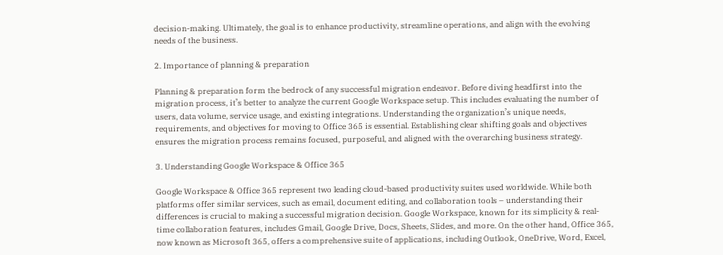decision-making. Ultimately, the goal is to enhance productivity, streamline operations, and align with the evolving needs of the business.

2. Importance of planning & preparation

Planning & preparation form the bedrock of any successful migration endeavor. Before diving headfirst into the migration process, it’s better to analyze the current Google Workspace setup. This includes evaluating the number of users, data volume, service usage, and existing integrations. Understanding the organization’s unique needs, requirements, and objectives for moving to Office 365 is essential. Establishing clear shifting goals and objectives ensures the migration process remains focused, purposeful, and aligned with the overarching business strategy.

3. Understanding Google Workspace & Office 365

Google Workspace & Office 365 represent two leading cloud-based productivity suites used worldwide. While both platforms offer similar services, such as email, document editing, and collaboration tools – understanding their differences is crucial to making a successful migration decision. Google Workspace, known for its simplicity & real-time collaboration features, includes Gmail, Google Drive, Docs, Sheets, Slides, and more. On the other hand, Office 365, now known as Microsoft 365, offers a comprehensive suite of applications, including Outlook, OneDrive, Word, Excel,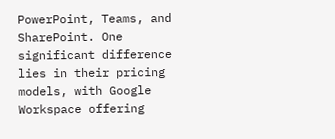PowerPoint, Teams, and SharePoint. One significant difference lies in their pricing models, with Google Workspace offering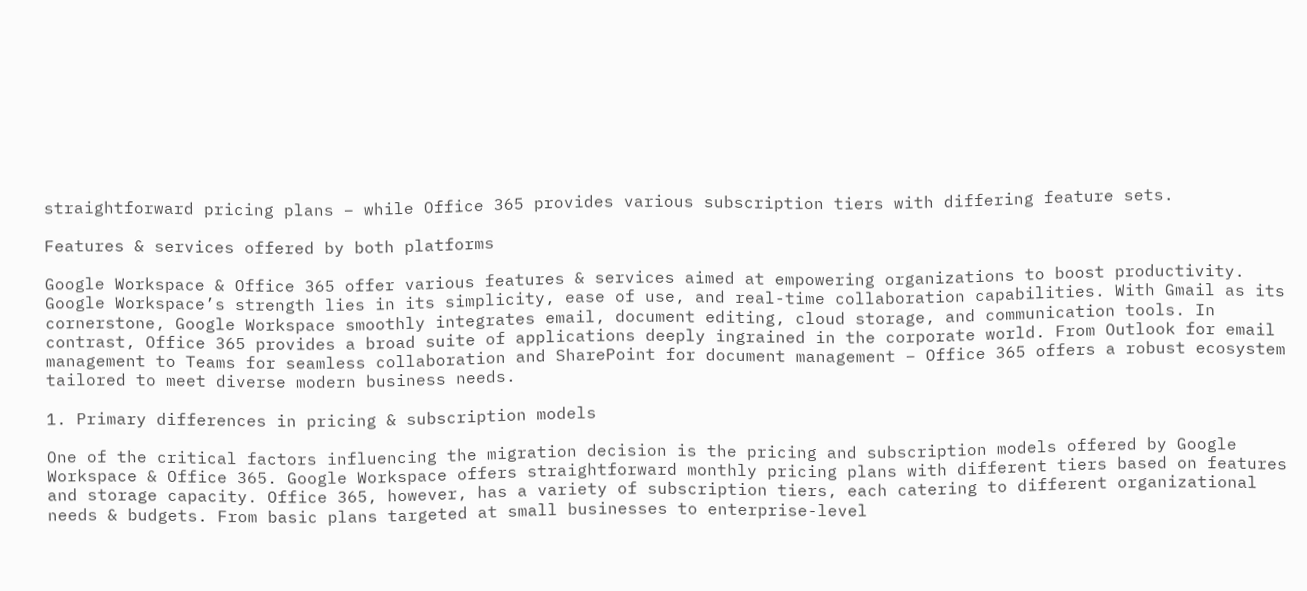straightforward pricing plans – while Office 365 provides various subscription tiers with differing feature sets.

Features & services offered by both platforms

Google Workspace & Office 365 offer various features & services aimed at empowering organizations to boost productivity. Google Workspace’s strength lies in its simplicity, ease of use, and real-time collaboration capabilities. With Gmail as its cornerstone, Google Workspace smoothly integrates email, document editing, cloud storage, and communication tools. In contrast, Office 365 provides a broad suite of applications deeply ingrained in the corporate world. From Outlook for email management to Teams for seamless collaboration and SharePoint for document management – Office 365 offers a robust ecosystem tailored to meet diverse modern business needs.

1. Primary differences in pricing & subscription models

One of the critical factors influencing the migration decision is the pricing and subscription models offered by Google Workspace & Office 365. Google Workspace offers straightforward monthly pricing plans with different tiers based on features and storage capacity. Office 365, however, has a variety of subscription tiers, each catering to different organizational needs & budgets. From basic plans targeted at small businesses to enterprise-level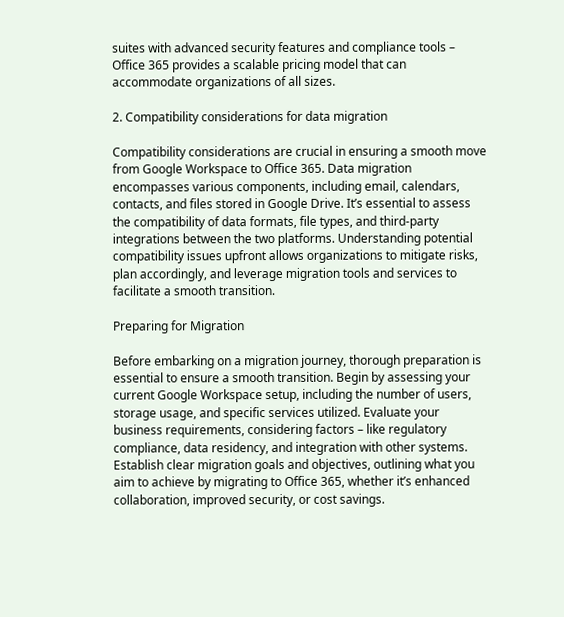suites with advanced security features and compliance tools – Office 365 provides a scalable pricing model that can accommodate organizations of all sizes.

2. Compatibility considerations for data migration

Compatibility considerations are crucial in ensuring a smooth move from Google Workspace to Office 365. Data migration encompasses various components, including email, calendars, contacts, and files stored in Google Drive. It’s essential to assess the compatibility of data formats, file types, and third-party integrations between the two platforms. Understanding potential compatibility issues upfront allows organizations to mitigate risks, plan accordingly, and leverage migration tools and services to facilitate a smooth transition.

Preparing for Migration

Before embarking on a migration journey, thorough preparation is essential to ensure a smooth transition. Begin by assessing your current Google Workspace setup, including the number of users, storage usage, and specific services utilized. Evaluate your business requirements, considering factors – like regulatory compliance, data residency, and integration with other systems. Establish clear migration goals and objectives, outlining what you aim to achieve by migrating to Office 365, whether it’s enhanced collaboration, improved security, or cost savings.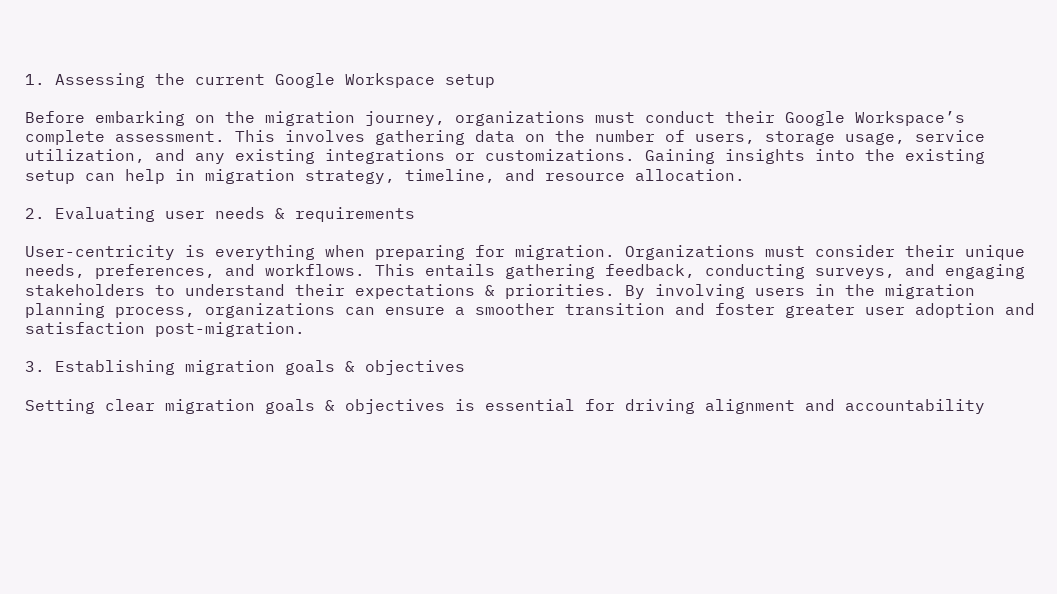1. Assessing the current Google Workspace setup

Before embarking on the migration journey, organizations must conduct their Google Workspace’s complete assessment. This involves gathering data on the number of users, storage usage, service utilization, and any existing integrations or customizations. Gaining insights into the existing setup can help in migration strategy, timeline, and resource allocation.

2. Evaluating user needs & requirements

User-centricity is everything when preparing for migration. Organizations must consider their unique needs, preferences, and workflows. This entails gathering feedback, conducting surveys, and engaging stakeholders to understand their expectations & priorities. By involving users in the migration planning process, organizations can ensure a smoother transition and foster greater user adoption and satisfaction post-migration.

3. Establishing migration goals & objectives

Setting clear migration goals & objectives is essential for driving alignment and accountability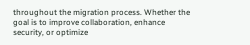throughout the migration process. Whether the goal is to improve collaboration, enhance security, or optimize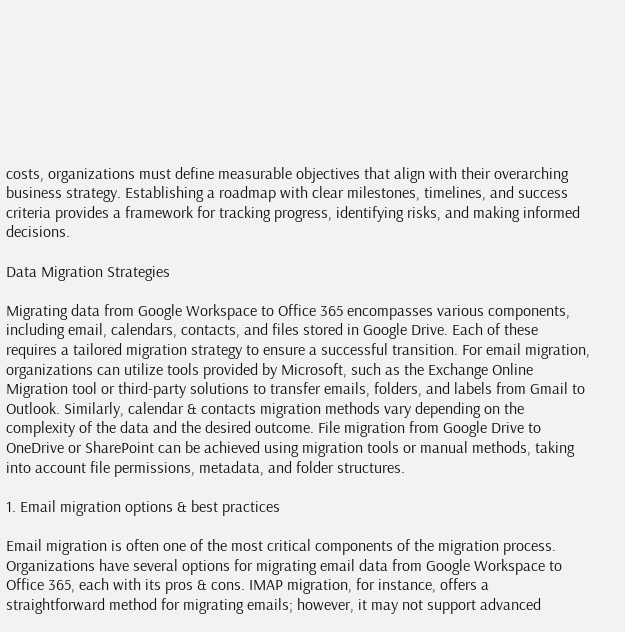costs, organizations must define measurable objectives that align with their overarching business strategy. Establishing a roadmap with clear milestones, timelines, and success criteria provides a framework for tracking progress, identifying risks, and making informed decisions.

Data Migration Strategies

Migrating data from Google Workspace to Office 365 encompasses various components, including email, calendars, contacts, and files stored in Google Drive. Each of these requires a tailored migration strategy to ensure a successful transition. For email migration, organizations can utilize tools provided by Microsoft, such as the Exchange Online Migration tool or third-party solutions to transfer emails, folders, and labels from Gmail to Outlook. Similarly, calendar & contacts migration methods vary depending on the complexity of the data and the desired outcome. File migration from Google Drive to OneDrive or SharePoint can be achieved using migration tools or manual methods, taking into account file permissions, metadata, and folder structures.

1. Email migration options & best practices

Email migration is often one of the most critical components of the migration process. Organizations have several options for migrating email data from Google Workspace to Office 365, each with its pros & cons. IMAP migration, for instance, offers a straightforward method for migrating emails; however, it may not support advanced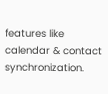features like calendar & contact synchronization.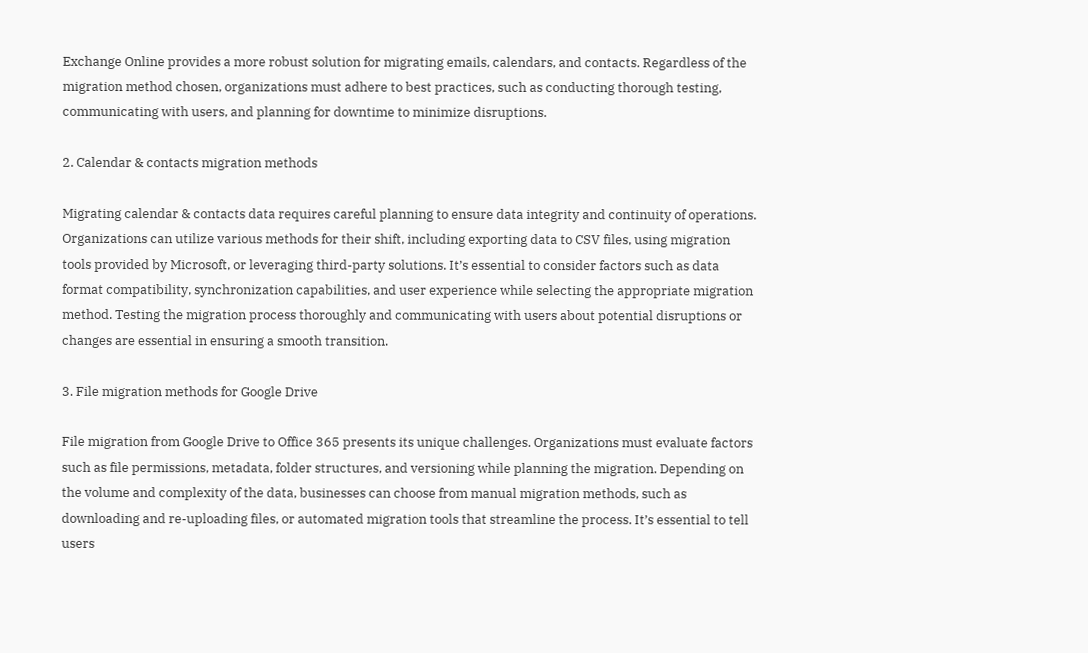Exchange Online provides a more robust solution for migrating emails, calendars, and contacts. Regardless of the migration method chosen, organizations must adhere to best practices, such as conducting thorough testing, communicating with users, and planning for downtime to minimize disruptions.

2. Calendar & contacts migration methods

Migrating calendar & contacts data requires careful planning to ensure data integrity and continuity of operations. Organizations can utilize various methods for their shift, including exporting data to CSV files, using migration tools provided by Microsoft, or leveraging third-party solutions. It’s essential to consider factors such as data format compatibility, synchronization capabilities, and user experience while selecting the appropriate migration method. Testing the migration process thoroughly and communicating with users about potential disruptions or changes are essential in ensuring a smooth transition.

3. File migration methods for Google Drive

File migration from Google Drive to Office 365 presents its unique challenges. Organizations must evaluate factors such as file permissions, metadata, folder structures, and versioning while planning the migration. Depending on the volume and complexity of the data, businesses can choose from manual migration methods, such as downloading and re-uploading files, or automated migration tools that streamline the process. It’s essential to tell users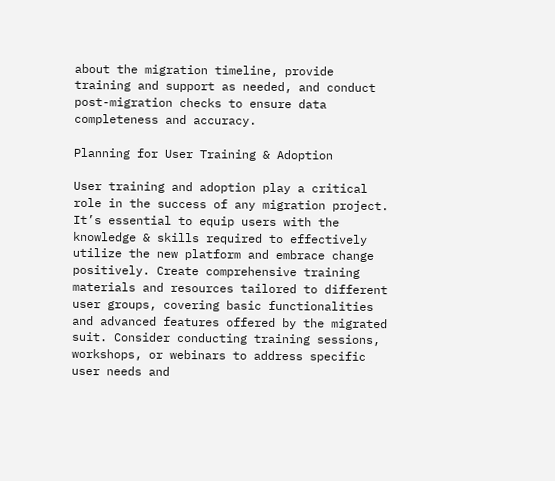about the migration timeline, provide training and support as needed, and conduct post-migration checks to ensure data completeness and accuracy.

Planning for User Training & Adoption

User training and adoption play a critical role in the success of any migration project. It’s essential to equip users with the knowledge & skills required to effectively utilize the new platform and embrace change positively. Create comprehensive training materials and resources tailored to different user groups, covering basic functionalities and advanced features offered by the migrated suit. Consider conducting training sessions, workshops, or webinars to address specific user needs and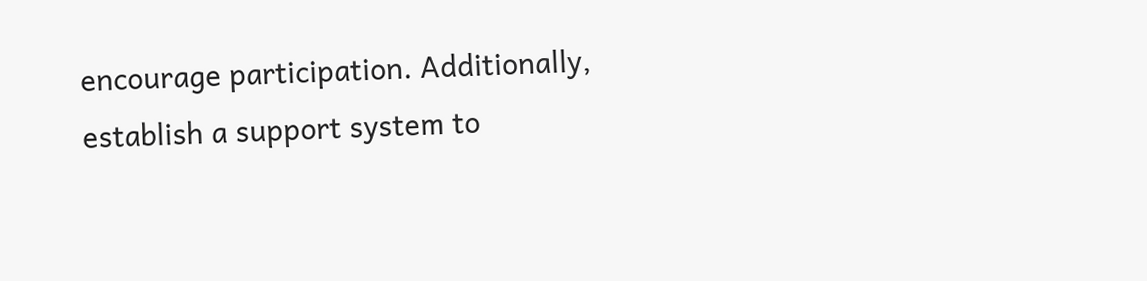encourage participation. Additionally, establish a support system to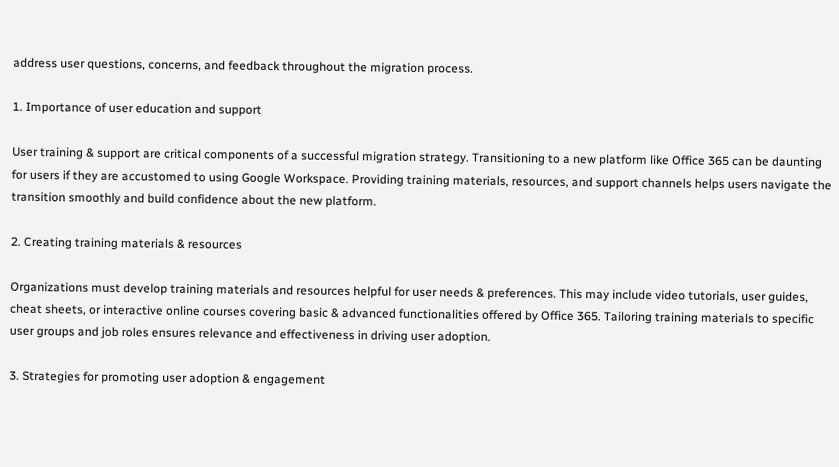address user questions, concerns, and feedback throughout the migration process.

1. Importance of user education and support

User training & support are critical components of a successful migration strategy. Transitioning to a new platform like Office 365 can be daunting for users if they are accustomed to using Google Workspace. Providing training materials, resources, and support channels helps users navigate the transition smoothly and build confidence about the new platform.

2. Creating training materials & resources

Organizations must develop training materials and resources helpful for user needs & preferences. This may include video tutorials, user guides, cheat sheets, or interactive online courses covering basic & advanced functionalities offered by Office 365. Tailoring training materials to specific user groups and job roles ensures relevance and effectiveness in driving user adoption.

3. Strategies for promoting user adoption & engagement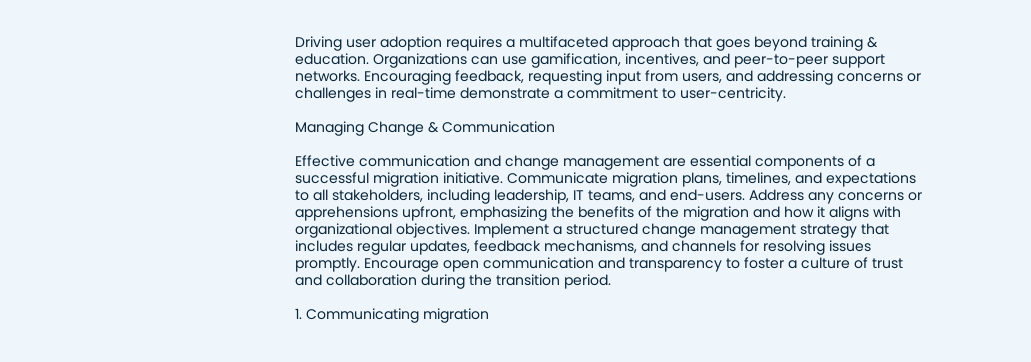Driving user adoption requires a multifaceted approach that goes beyond training & education. Organizations can use gamification, incentives, and peer-to-peer support networks. Encouraging feedback, requesting input from users, and addressing concerns or challenges in real-time demonstrate a commitment to user-centricity.

Managing Change & Communication

Effective communication and change management are essential components of a successful migration initiative. Communicate migration plans, timelines, and expectations to all stakeholders, including leadership, IT teams, and end-users. Address any concerns or apprehensions upfront, emphasizing the benefits of the migration and how it aligns with organizational objectives. Implement a structured change management strategy that includes regular updates, feedback mechanisms, and channels for resolving issues promptly. Encourage open communication and transparency to foster a culture of trust and collaboration during the transition period.

1. Communicating migration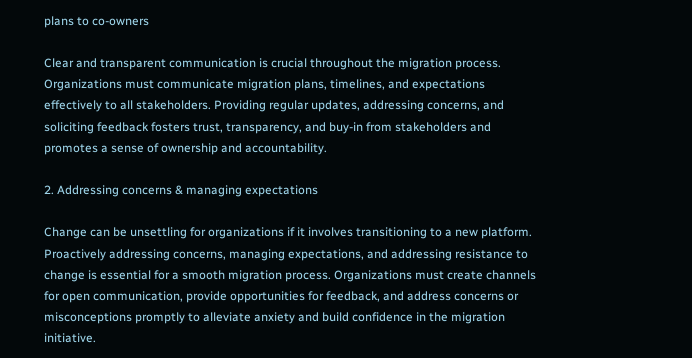plans to co-owners

Clear and transparent communication is crucial throughout the migration process. Organizations must communicate migration plans, timelines, and expectations effectively to all stakeholders. Providing regular updates, addressing concerns, and soliciting feedback fosters trust, transparency, and buy-in from stakeholders and promotes a sense of ownership and accountability.

2. Addressing concerns & managing expectations

Change can be unsettling for organizations if it involves transitioning to a new platform. Proactively addressing concerns, managing expectations, and addressing resistance to change is essential for a smooth migration process. Organizations must create channels for open communication, provide opportunities for feedback, and address concerns or misconceptions promptly to alleviate anxiety and build confidence in the migration initiative.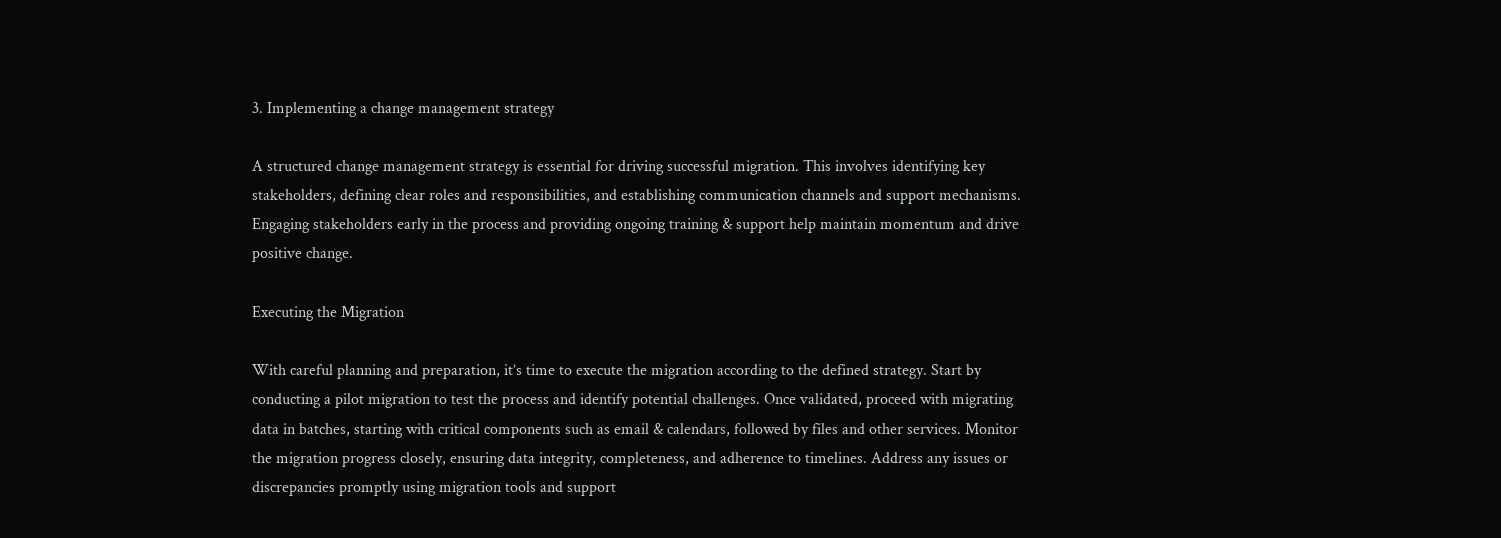3. Implementing a change management strategy

A structured change management strategy is essential for driving successful migration. This involves identifying key stakeholders, defining clear roles and responsibilities, and establishing communication channels and support mechanisms. Engaging stakeholders early in the process and providing ongoing training & support help maintain momentum and drive positive change.

Executing the Migration

With careful planning and preparation, it’s time to execute the migration according to the defined strategy. Start by conducting a pilot migration to test the process and identify potential challenges. Once validated, proceed with migrating data in batches, starting with critical components such as email & calendars, followed by files and other services. Monitor the migration progress closely, ensuring data integrity, completeness, and adherence to timelines. Address any issues or discrepancies promptly using migration tools and support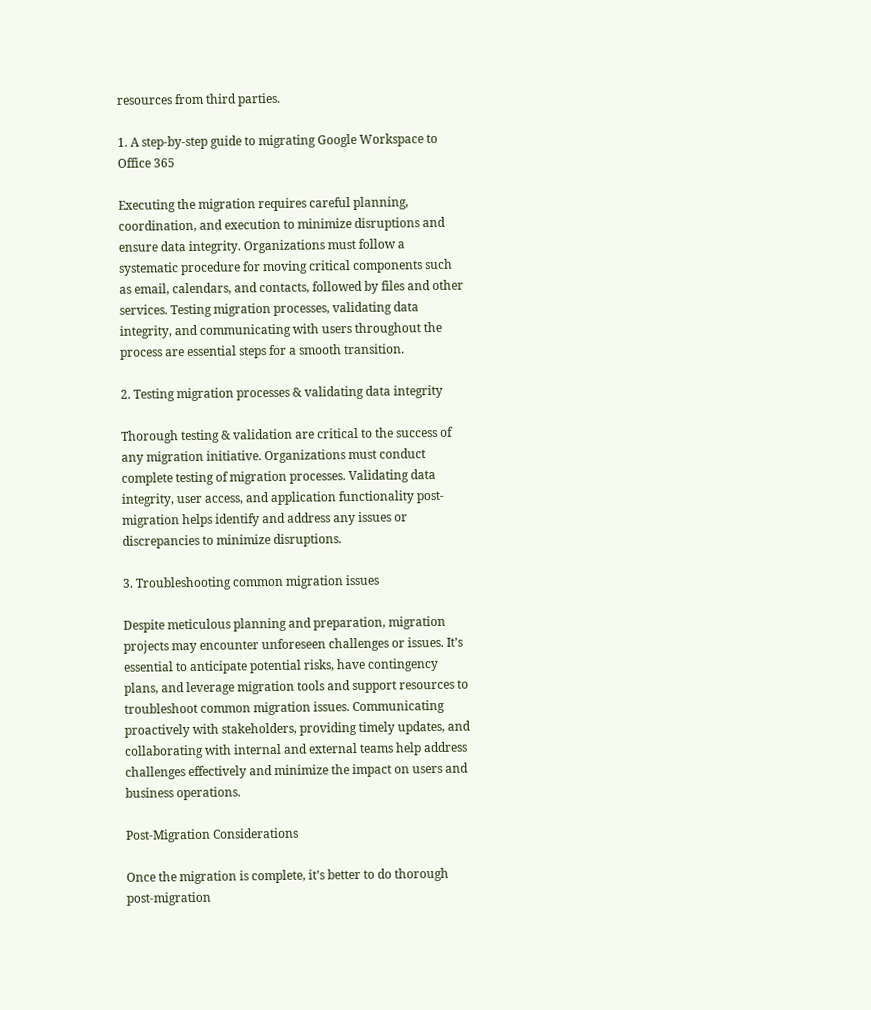resources from third parties.

1. A step-by-step guide to migrating Google Workspace to Office 365

Executing the migration requires careful planning, coordination, and execution to minimize disruptions and ensure data integrity. Organizations must follow a systematic procedure for moving critical components such as email, calendars, and contacts, followed by files and other services. Testing migration processes, validating data integrity, and communicating with users throughout the process are essential steps for a smooth transition.

2. Testing migration processes & validating data integrity

Thorough testing & validation are critical to the success of any migration initiative. Organizations must conduct complete testing of migration processes. Validating data integrity, user access, and application functionality post-migration helps identify and address any issues or discrepancies to minimize disruptions.

3. Troubleshooting common migration issues

Despite meticulous planning and preparation, migration projects may encounter unforeseen challenges or issues. It’s essential to anticipate potential risks, have contingency plans, and leverage migration tools and support resources to troubleshoot common migration issues. Communicating proactively with stakeholders, providing timely updates, and collaborating with internal and external teams help address challenges effectively and minimize the impact on users and business operations.

Post-Migration Considerations

Once the migration is complete, it’s better to do thorough post-migration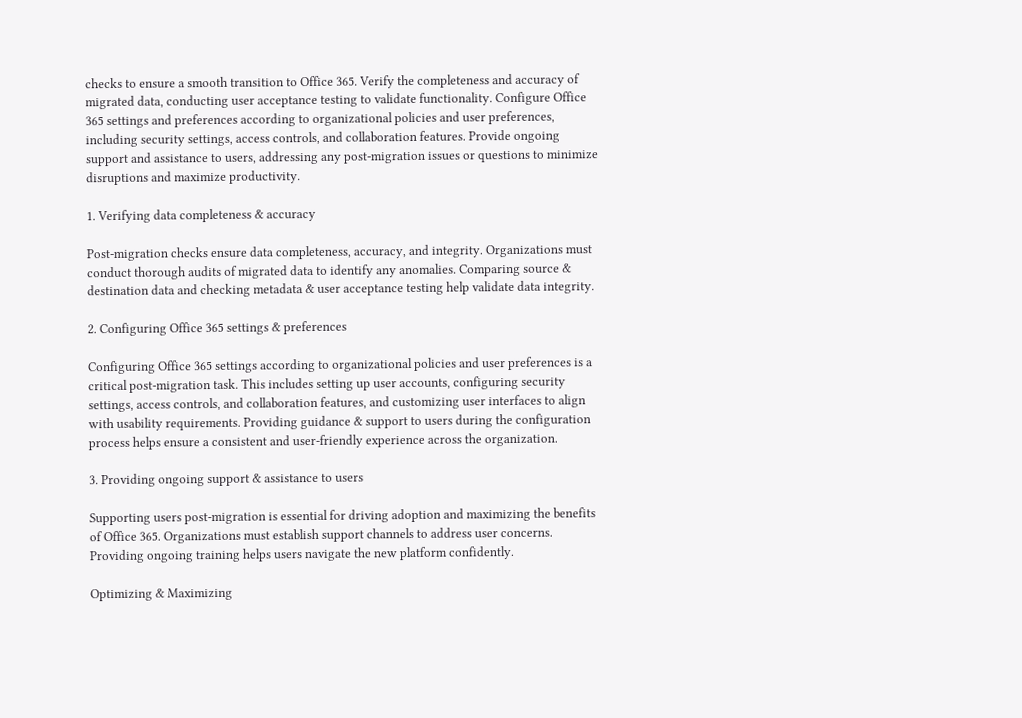checks to ensure a smooth transition to Office 365. Verify the completeness and accuracy of migrated data, conducting user acceptance testing to validate functionality. Configure Office 365 settings and preferences according to organizational policies and user preferences, including security settings, access controls, and collaboration features. Provide ongoing support and assistance to users, addressing any post-migration issues or questions to minimize disruptions and maximize productivity.

1. Verifying data completeness & accuracy

Post-migration checks ensure data completeness, accuracy, and integrity. Organizations must conduct thorough audits of migrated data to identify any anomalies. Comparing source & destination data and checking metadata & user acceptance testing help validate data integrity.

2. Configuring Office 365 settings & preferences

Configuring Office 365 settings according to organizational policies and user preferences is a critical post-migration task. This includes setting up user accounts, configuring security settings, access controls, and collaboration features, and customizing user interfaces to align with usability requirements. Providing guidance & support to users during the configuration process helps ensure a consistent and user-friendly experience across the organization.

3. Providing ongoing support & assistance to users

Supporting users post-migration is essential for driving adoption and maximizing the benefits of Office 365. Organizations must establish support channels to address user concerns. Providing ongoing training helps users navigate the new platform confidently.

Optimizing & Maximizing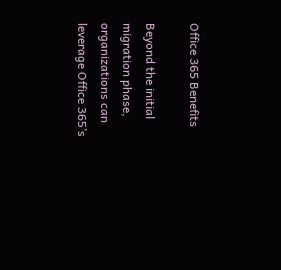Office 365 Benefits

Beyond the initial migration phase, organizations can leverage Office 365’s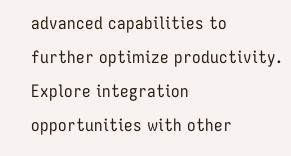advanced capabilities to further optimize productivity. Explore integration opportunities with other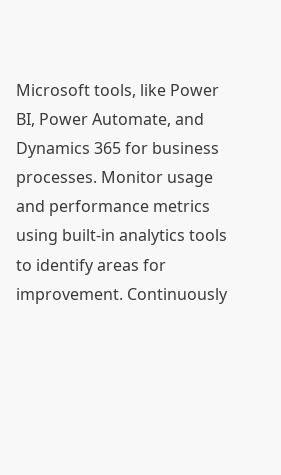Microsoft tools, like Power BI, Power Automate, and Dynamics 365 for business processes. Monitor usage and performance metrics using built-in analytics tools to identify areas for improvement. Continuously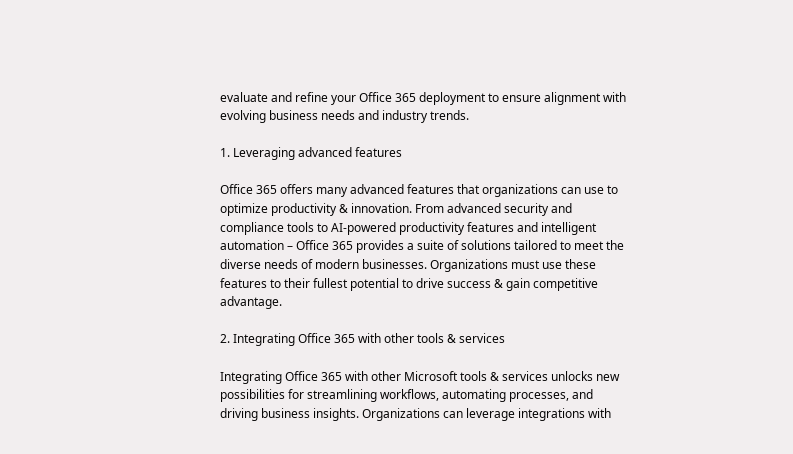evaluate and refine your Office 365 deployment to ensure alignment with evolving business needs and industry trends.

1. Leveraging advanced features

Office 365 offers many advanced features that organizations can use to optimize productivity & innovation. From advanced security and compliance tools to AI-powered productivity features and intelligent automation – Office 365 provides a suite of solutions tailored to meet the diverse needs of modern businesses. Organizations must use these features to their fullest potential to drive success & gain competitive advantage.

2. Integrating Office 365 with other tools & services

Integrating Office 365 with other Microsoft tools & services unlocks new possibilities for streamlining workflows, automating processes, and driving business insights. Organizations can leverage integrations with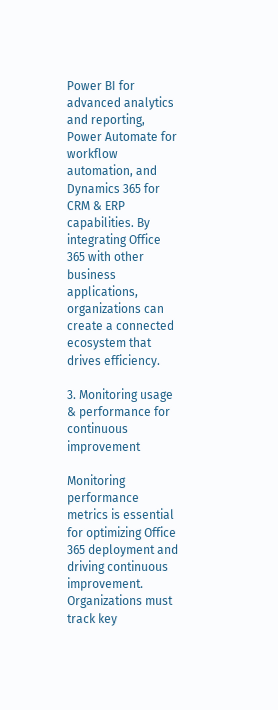Power BI for advanced analytics and reporting, Power Automate for workflow automation, and Dynamics 365 for CRM & ERP capabilities. By integrating Office 365 with other business applications, organizations can create a connected ecosystem that drives efficiency.

3. Monitoring usage & performance for continuous improvement

Monitoring performance metrics is essential for optimizing Office 365 deployment and driving continuous improvement. Organizations must track key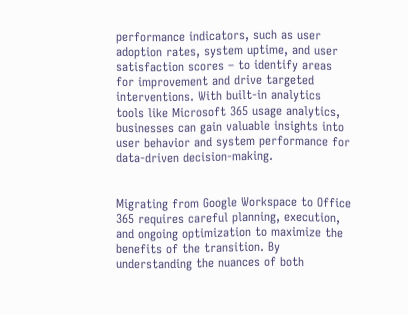performance indicators, such as user adoption rates, system uptime, and user satisfaction scores – to identify areas for improvement and drive targeted interventions. With built-in analytics tools like Microsoft 365 usage analytics, businesses can gain valuable insights into user behavior and system performance for data-driven decision-making.


Migrating from Google Workspace to Office 365 requires careful planning, execution, and ongoing optimization to maximize the benefits of the transition. By understanding the nuances of both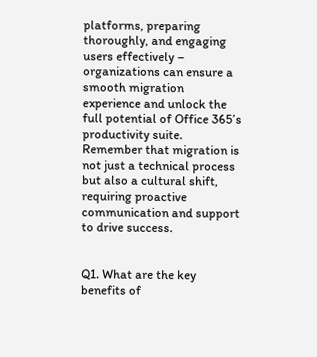platforms, preparing thoroughly, and engaging users effectively – organizations can ensure a smooth migration experience and unlock the full potential of Office 365’s productivity suite. Remember that migration is not just a technical process but also a cultural shift, requiring proactive communication and support to drive success.


Q1. What are the key benefits of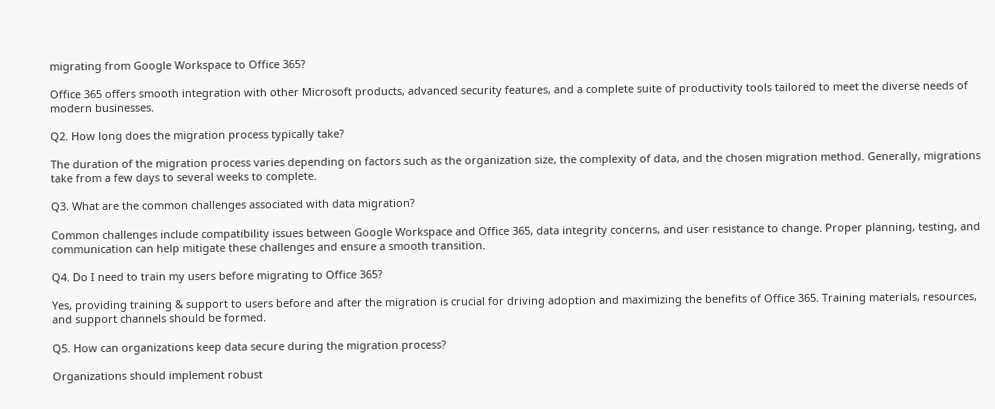migrating from Google Workspace to Office 365?

Office 365 offers smooth integration with other Microsoft products, advanced security features, and a complete suite of productivity tools tailored to meet the diverse needs of modern businesses.

Q2. How long does the migration process typically take?

The duration of the migration process varies depending on factors such as the organization size, the complexity of data, and the chosen migration method. Generally, migrations take from a few days to several weeks to complete.

Q3. What are the common challenges associated with data migration?

Common challenges include compatibility issues between Google Workspace and Office 365, data integrity concerns, and user resistance to change. Proper planning, testing, and communication can help mitigate these challenges and ensure a smooth transition.

Q4. Do I need to train my users before migrating to Office 365?

Yes, providing training & support to users before and after the migration is crucial for driving adoption and maximizing the benefits of Office 365. Training materials, resources, and support channels should be formed.

Q5. How can organizations keep data secure during the migration process?

Organizations should implement robust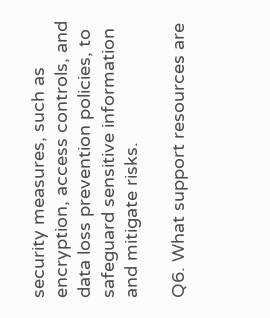security measures, such as encryption, access controls, and data loss prevention policies, to safeguard sensitive information and mitigate risks.

Q6. What support resources are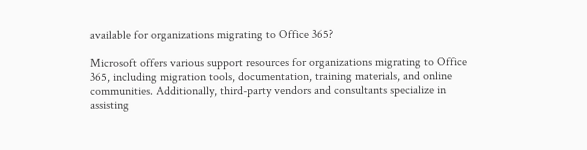available for organizations migrating to Office 365?

Microsoft offers various support resources for organizations migrating to Office 365, including migration tools, documentation, training materials, and online communities. Additionally, third-party vendors and consultants specialize in assisting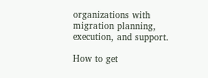organizations with migration planning, execution, and support.

How to get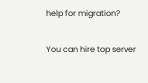help for migration?

You can hire top server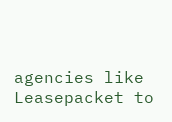agencies like Leasepacket to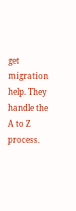get migration help. They handle the A to Z process.